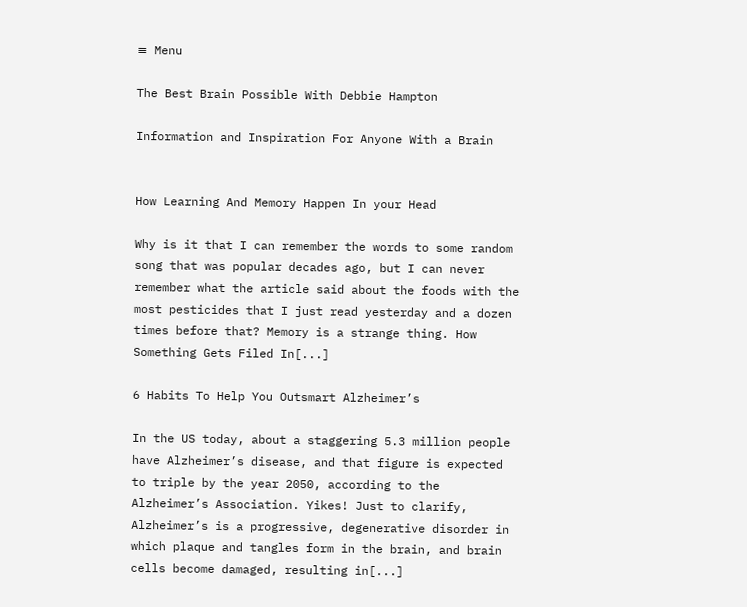≡ Menu

The Best Brain Possible With Debbie Hampton

Information and Inspiration For Anyone With a Brain


How Learning And Memory Happen In your Head

Why is it that I can remember the words to some random song that was popular decades ago, but I can never remember what the article said about the foods with the most pesticides that I just read yesterday and a dozen times before that? Memory is a strange thing. How Something Gets Filed In[...]

6 Habits To Help You Outsmart Alzheimer’s

In the US today, about a staggering 5.3 million people have Alzheimer’s disease, and that figure is expected to triple by the year 2050, according to the Alzheimer’s Association. Yikes! Just to clarify, Alzheimer’s is a progressive, degenerative disorder in which plaque and tangles form in the brain, and brain cells become damaged, resulting in[...]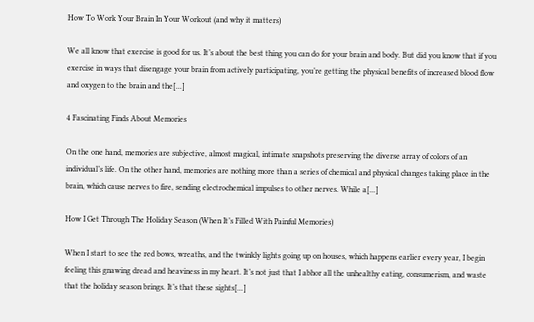How To Work Your Brain In Your Workout (and why it matters)

We all know that exercise is good for us. It’s about the best thing you can do for your brain and body. But did you know that if you exercise in ways that disengage your brain from actively participating, you’re getting the physical benefits of increased blood flow and oxygen to the brain and the[...]

4 Fascinating Finds About Memories

On the one hand, memories are subjective, almost magical, intimate snapshots preserving the diverse array of colors of an individual’s life. On the other hand, memories are nothing more than a series of chemical and physical changes taking place in the brain, which cause nerves to fire, sending electrochemical impulses to other nerves. While a[...]

How I Get Through The Holiday Season (When It’s Filled With Painful Memories)

When I start to see the red bows, wreaths, and the twinkly lights going up on houses, which happens earlier every year, I begin feeling this gnawing dread and heaviness in my heart. It’s not just that I abhor all the unhealthy eating, consumerism, and waste that the holiday season brings. It’s that these sights[...]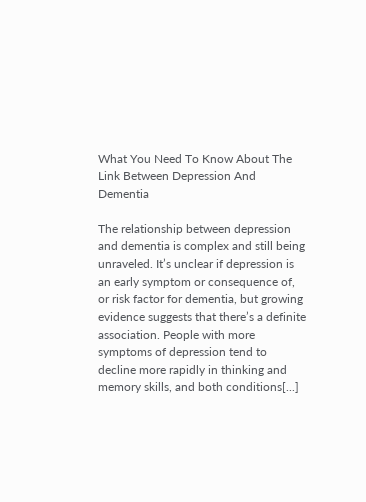What You Need To Know About The Link Between Depression And Dementia

The relationship between depression and dementia is complex and still being unraveled. It’s unclear if depression is an early symptom or consequence of, or risk factor for dementia, but growing evidence suggests that there’s a definite association. People with more symptoms of depression tend to decline more rapidly in thinking and memory skills, and both conditions[...]